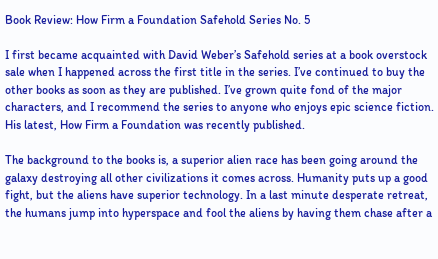Book Review: How Firm a Foundation Safehold Series No. 5

I first became acquainted with David Weber’s Safehold series at a book overstock sale when I happened across the first title in the series. I’ve continued to buy the other books as soon as they are published. I’ve grown quite fond of the major characters, and I recommend the series to anyone who enjoys epic science fiction. His latest, How Firm a Foundation was recently published.

The background to the books is, a superior alien race has been going around the galaxy destroying all other civilizations it comes across. Humanity puts up a good fight, but the aliens have superior technology. In a last minute desperate retreat, the humans jump into hyperspace and fool the aliens by having them chase after a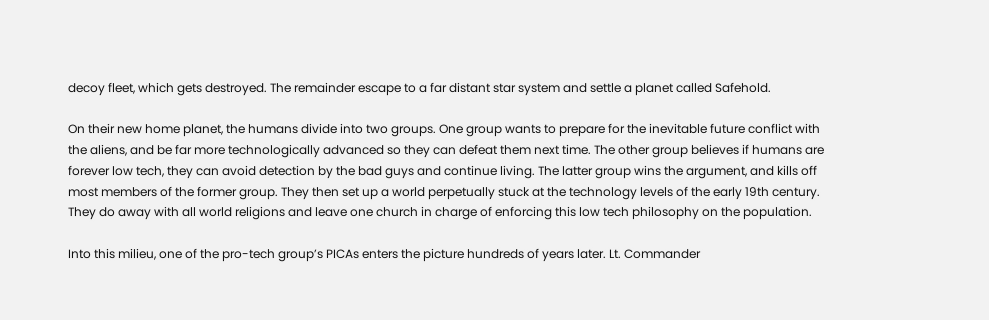decoy fleet, which gets destroyed. The remainder escape to a far distant star system and settle a planet called Safehold.

On their new home planet, the humans divide into two groups. One group wants to prepare for the inevitable future conflict with the aliens, and be far more technologically advanced so they can defeat them next time. The other group believes if humans are forever low tech, they can avoid detection by the bad guys and continue living. The latter group wins the argument, and kills off most members of the former group. They then set up a world perpetually stuck at the technology levels of the early 19th century. They do away with all world religions and leave one church in charge of enforcing this low tech philosophy on the population.

Into this milieu, one of the pro-tech group’s PICAs enters the picture hundreds of years later. Lt. Commander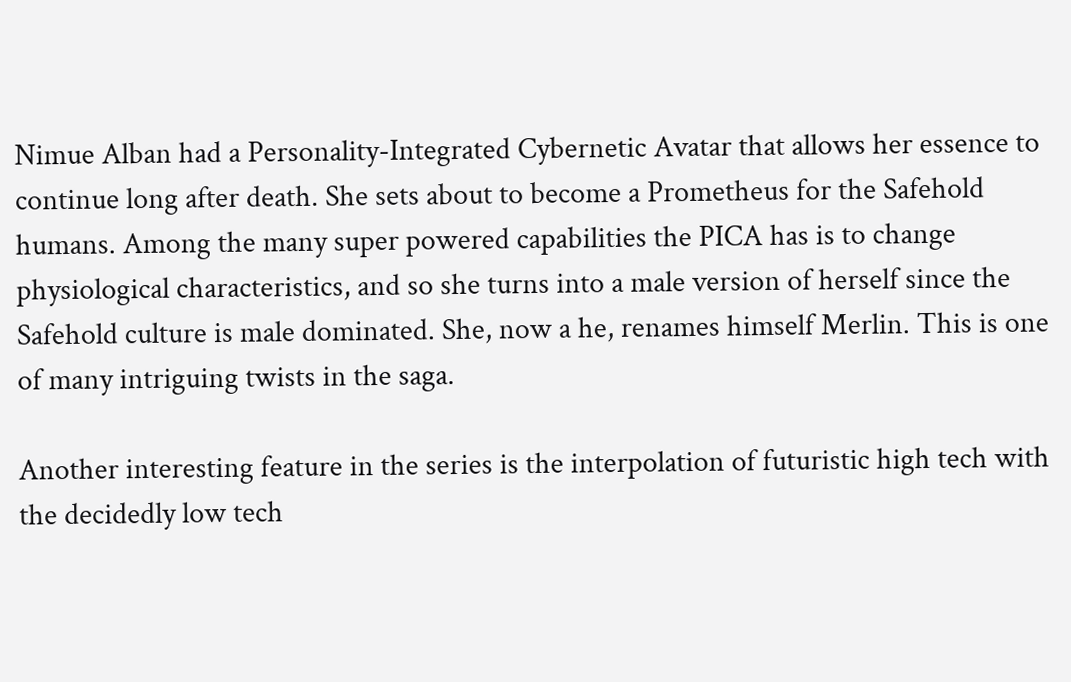Nimue Alban had a Personality-Integrated Cybernetic Avatar that allows her essence to continue long after death. She sets about to become a Prometheus for the Safehold humans. Among the many super powered capabilities the PICA has is to change physiological characteristics, and so she turns into a male version of herself since the Safehold culture is male dominated. She, now a he, renames himself Merlin. This is one of many intriguing twists in the saga.

Another interesting feature in the series is the interpolation of futuristic high tech with the decidedly low tech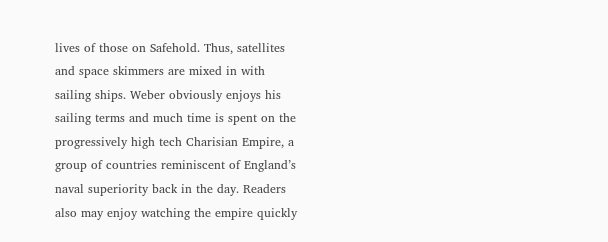lives of those on Safehold. Thus, satellites and space skimmers are mixed in with sailing ships. Weber obviously enjoys his sailing terms and much time is spent on the progressively high tech Charisian Empire, a group of countries reminiscent of England’s naval superiority back in the day. Readers also may enjoy watching the empire quickly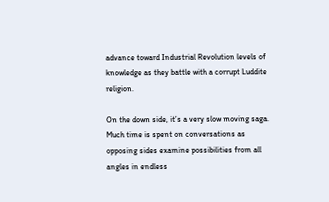advance toward Industrial Revolution levels of knowledge as they battle with a corrupt Luddite religion.

On the down side, it’s a very slow moving saga. Much time is spent on conversations as opposing sides examine possibilities from all angles in endless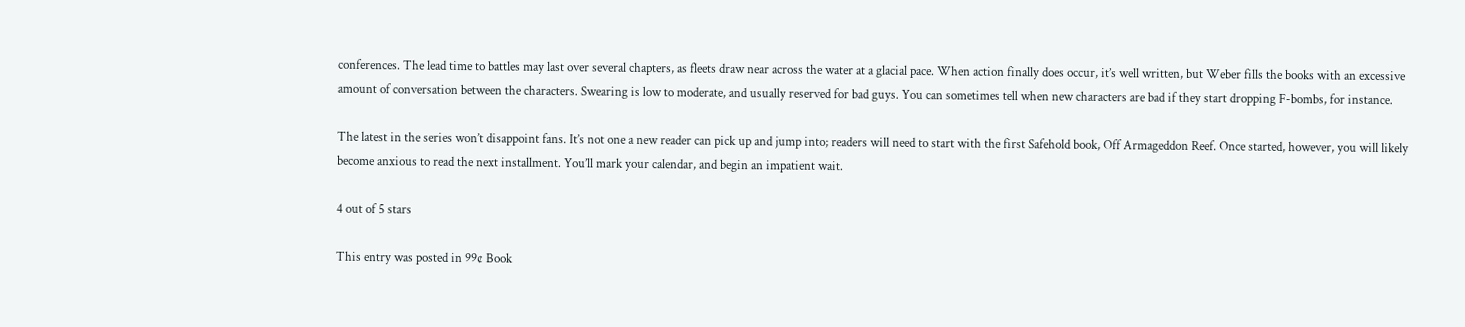conferences. The lead time to battles may last over several chapters, as fleets draw near across the water at a glacial pace. When action finally does occur, it’s well written, but Weber fills the books with an excessive amount of conversation between the characters. Swearing is low to moderate, and usually reserved for bad guys. You can sometimes tell when new characters are bad if they start dropping F-bombs, for instance.

The latest in the series won’t disappoint fans. It’s not one a new reader can pick up and jump into; readers will need to start with the first Safehold book, Off Armageddon Reef. Once started, however, you will likely become anxious to read the next installment. You’ll mark your calendar, and begin an impatient wait.

4 out of 5 stars

This entry was posted in 99¢ Book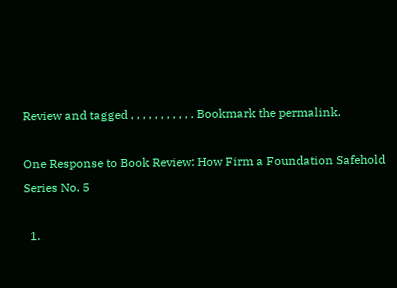Review and tagged , , , , , , , , , , . Bookmark the permalink.

One Response to Book Review: How Firm a Foundation Safehold Series No. 5

  1.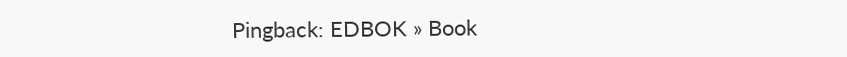Pingback: EDBOK » Book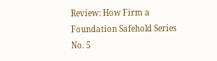Review: How Firm a Foundation Safehold Series No. 5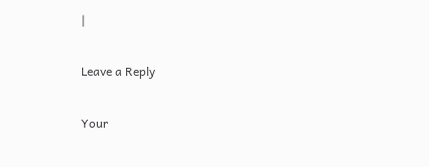|

Leave a Reply

Your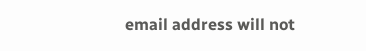email address will not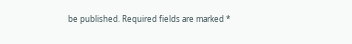be published. Required fields are marked *